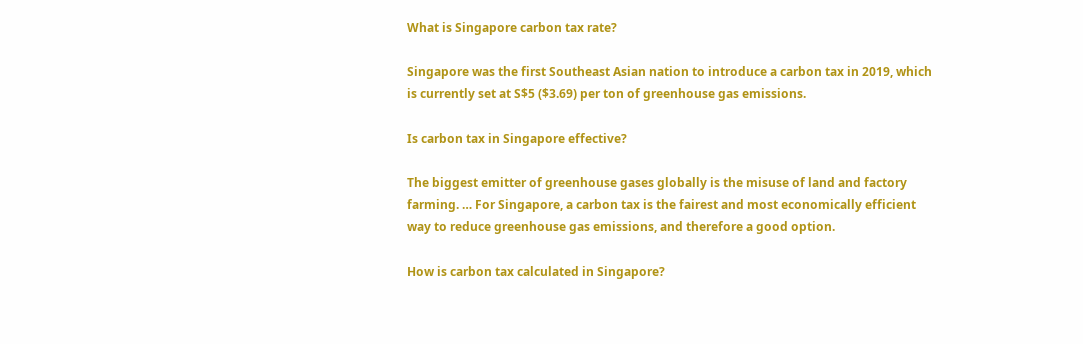What is Singapore carbon tax rate?

Singapore was the first Southeast Asian nation to introduce a carbon tax in 2019, which is currently set at S$5 ($3.69) per ton of greenhouse gas emissions.

Is carbon tax in Singapore effective?

The biggest emitter of greenhouse gases globally is the misuse of land and factory farming. … For Singapore, a carbon tax is the fairest and most economically efficient way to reduce greenhouse gas emissions, and therefore a good option.

How is carbon tax calculated in Singapore?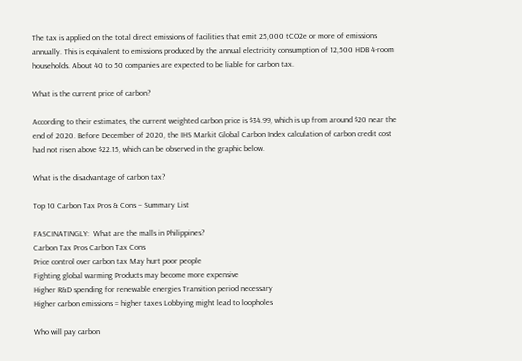The tax is applied on the total direct emissions of facilities that emit 25,000 tCO2e or more of emissions annually. This is equivalent to emissions produced by the annual electricity consumption of 12,500 HDB 4-room households. About 40 to 50 companies are expected to be liable for carbon tax.

What is the current price of carbon?

According to their estimates, the current weighted carbon price is $34.99, which is up from around $20 near the end of 2020. Before December of 2020, the IHS Markit Global Carbon Index calculation of carbon credit cost had not risen above $22.15, which can be observed in the graphic below.

What is the disadvantage of carbon tax?

Top 10 Carbon Tax Pros & Cons – Summary List

FASCINATINGLY:  What are the malls in Philippines?
Carbon Tax Pros Carbon Tax Cons
Price control over carbon tax May hurt poor people
Fighting global warming Products may become more expensive
Higher R&D spending for renewable energies Transition period necessary
Higher carbon emissions = higher taxes Lobbying might lead to loopholes

Who will pay carbon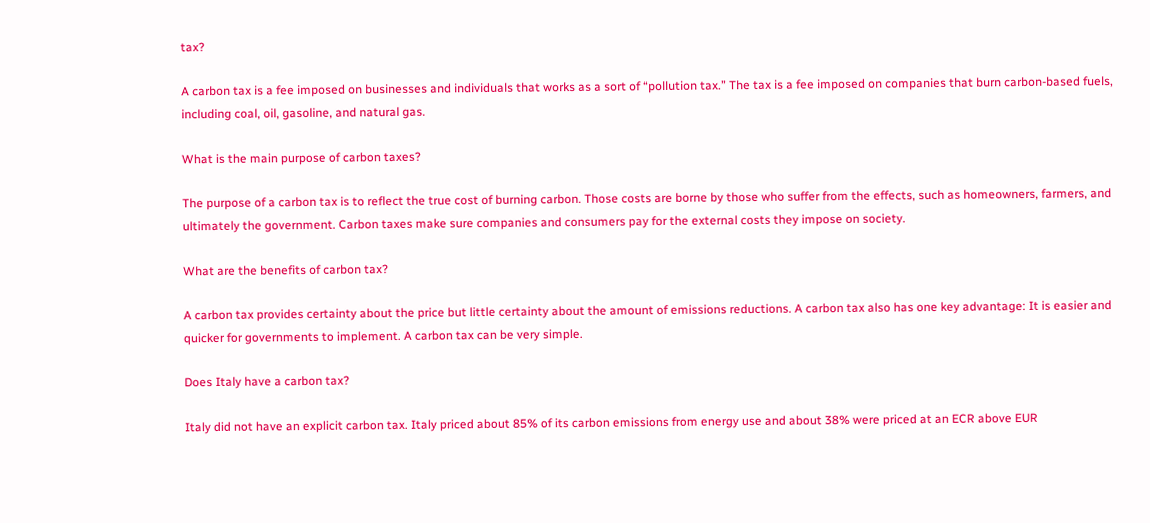tax?

A carbon tax is a fee imposed on businesses and individuals that works as a sort of “pollution tax.” The tax is a fee imposed on companies that burn carbon-based fuels, including coal, oil, gasoline, and natural gas.

What is the main purpose of carbon taxes?

The purpose of a carbon tax is to reflect the true cost of burning carbon. Those costs are borne by those who suffer from the effects, such as homeowners, farmers, and ultimately the government. Carbon taxes make sure companies and consumers pay for the external costs they impose on society.

What are the benefits of carbon tax?

A carbon tax provides certainty about the price but little certainty about the amount of emissions reductions. A carbon tax also has one key advantage: It is easier and quicker for governments to implement. A carbon tax can be very simple.

Does Italy have a carbon tax?

Italy did not have an explicit carbon tax. Italy priced about 85% of its carbon emissions from energy use and about 38% were priced at an ECR above EUR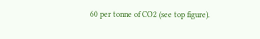60 per tonne of CO2 (see top figure).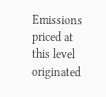Emissions priced at this level originated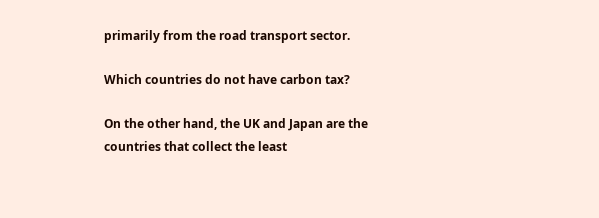primarily from the road transport sector.

Which countries do not have carbon tax?

On the other hand, the UK and Japan are the countries that collect the least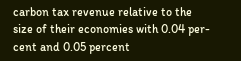carbon tax revenue relative to the size of their economies with 0.04 per- cent and 0.05 percent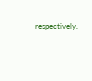respectively.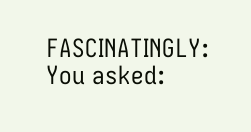FASCINATINGLY:  You asked: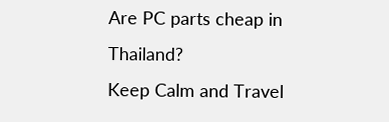Are PC parts cheap in Thailand?
Keep Calm and Travel